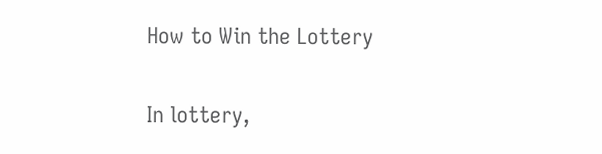How to Win the Lottery

In lottery,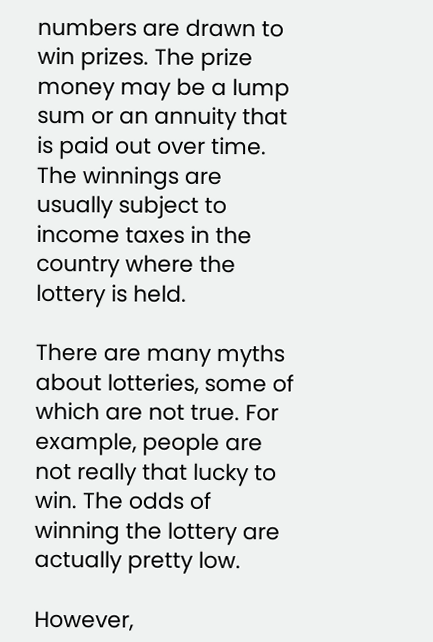numbers are drawn to win prizes. The prize money may be a lump sum or an annuity that is paid out over time. The winnings are usually subject to income taxes in the country where the lottery is held.

There are many myths about lotteries, some of which are not true. For example, people are not really that lucky to win. The odds of winning the lottery are actually pretty low.

However,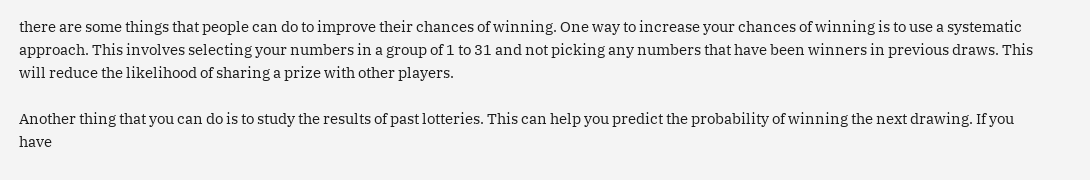there are some things that people can do to improve their chances of winning. One way to increase your chances of winning is to use a systematic approach. This involves selecting your numbers in a group of 1 to 31 and not picking any numbers that have been winners in previous draws. This will reduce the likelihood of sharing a prize with other players.

Another thing that you can do is to study the results of past lotteries. This can help you predict the probability of winning the next drawing. If you have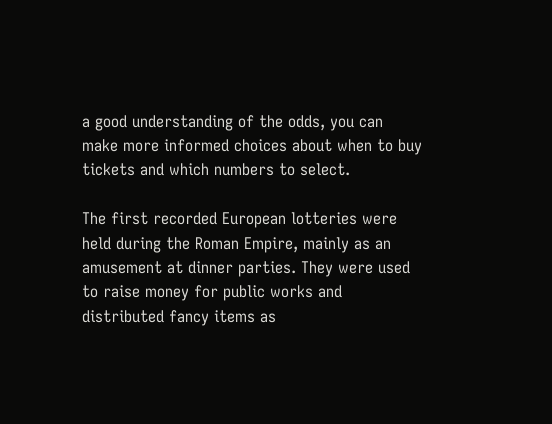a good understanding of the odds, you can make more informed choices about when to buy tickets and which numbers to select.

The first recorded European lotteries were held during the Roman Empire, mainly as an amusement at dinner parties. They were used to raise money for public works and distributed fancy items as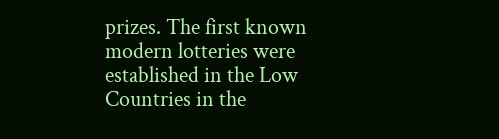prizes. The first known modern lotteries were established in the Low Countries in the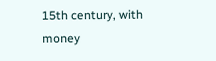15th century, with money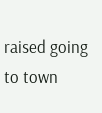raised going to town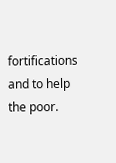fortifications and to help the poor.